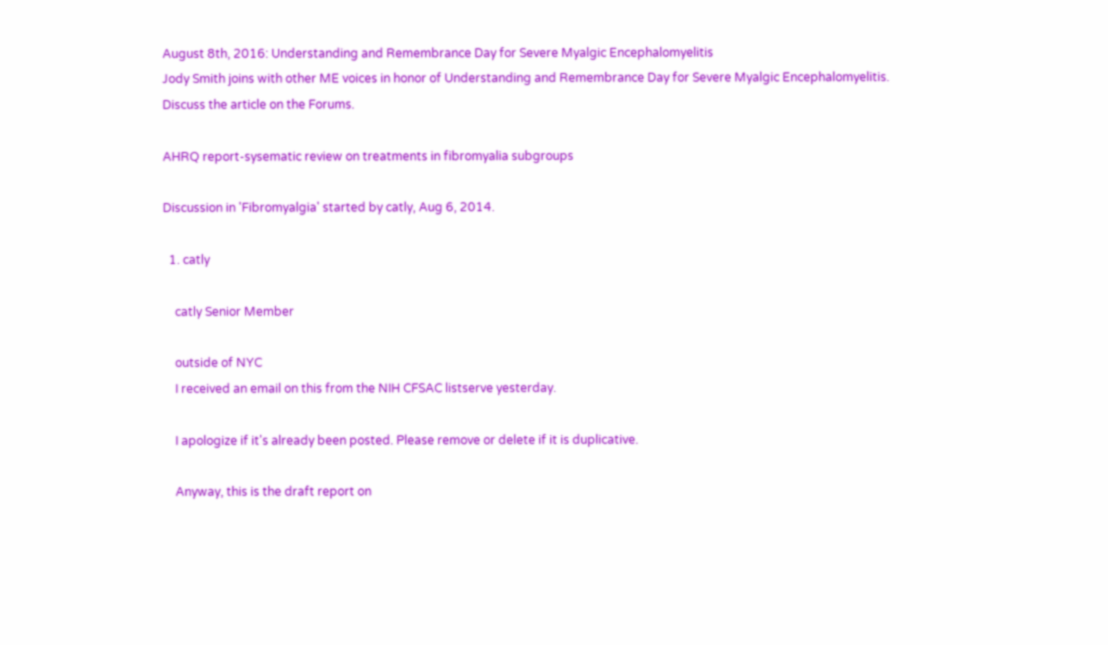August 8th, 2016: Understanding and Remembrance Day for Severe Myalgic Encephalomyelitis
Jody Smith joins with other ME voices in honor of Understanding and Remembrance Day for Severe Myalgic Encephalomyelitis.
Discuss the article on the Forums.

AHRQ report-sysematic review on treatments in fibromyalia subgroups

Discussion in 'Fibromyalgia' started by catly, Aug 6, 2014.

  1. catly

    catly Senior Member

    outside of NYC
    I received an email on this from the NIH CFSAC listserve yesterday.

    I apologize if it's already been posted. Please remove or delete if it is duplicative.

    Anyway, this is the draft report on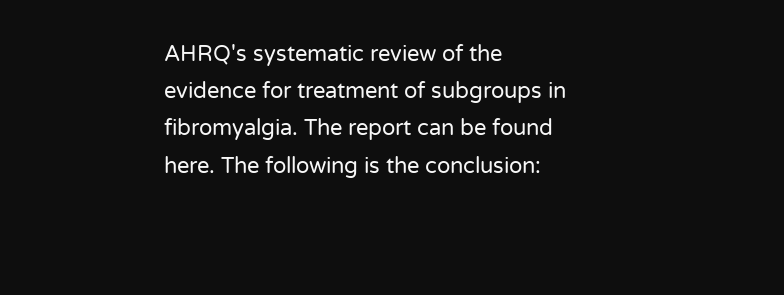AHRQ's systematic review of the evidence for treatment of subgroups in fibromyalgia. The report can be found here. The following is the conclusion: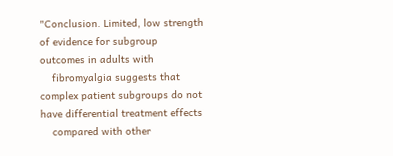"Conclusion. Limited, low strength of evidence for subgroup outcomes in adults with
    fibromyalgia suggests that complex patient subgroups do not have differential treatment effects
    compared with other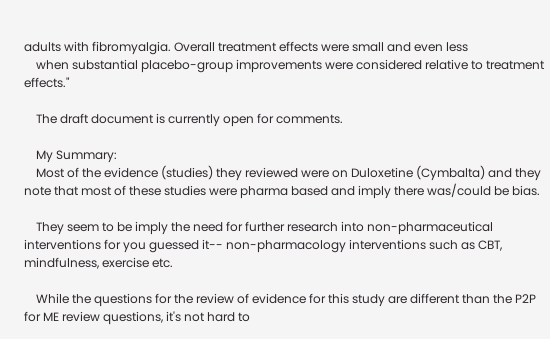adults with fibromyalgia. Overall treatment effects were small and even less
    when substantial placebo-group improvements were considered relative to treatment effects."

    The draft document is currently open for comments.

    My Summary:
    Most of the evidence (studies) they reviewed were on Duloxetine (Cymbalta) and they note that most of these studies were pharma based and imply there was/could be bias.

    They seem to be imply the need for further research into non-pharmaceutical interventions for you guessed it-- non-pharmacology interventions such as CBT, mindfulness, exercise etc.

    While the questions for the review of evidence for this study are different than the P2P for ME review questions, it's not hard to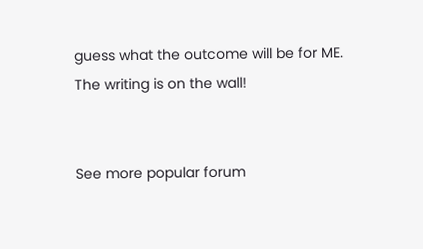guess what the outcome will be for ME. The writing is on the wall!


See more popular forum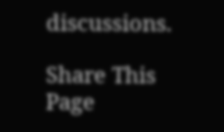discussions.

Share This Page